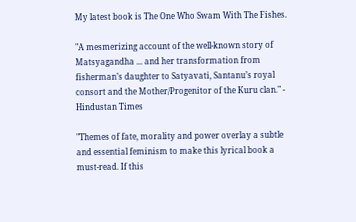My latest book is The One Who Swam With The Fishes.

"A mesmerizing account of the well-known story of Matsyagandha ... and her transformation from fisherman’s daughter to Satyavati, Santanu’s royal consort and the Mother/Progenitor of the Kuru clan." - Hindustan Times

"Themes of fate, morality and power overlay a subtle and essential feminism to make this lyrical book a must-read. If this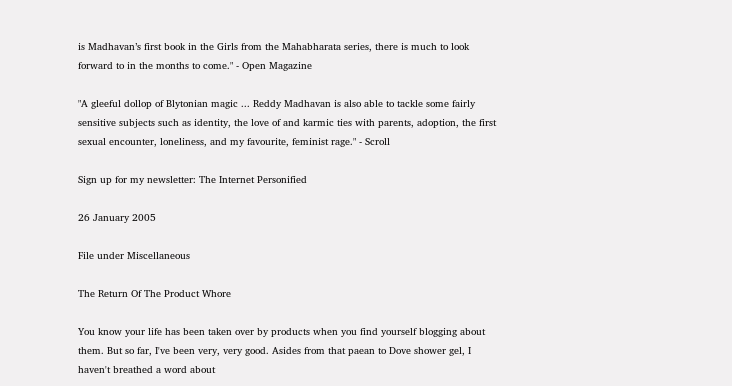is Madhavan’s first book in the Girls from the Mahabharata series, there is much to look forward to in the months to come." - Open Magazine

"A gleeful dollop of Blytonian magic ... Reddy Madhavan is also able to tackle some fairly sensitive subjects such as identity, the love of and karmic ties with parents, adoption, the first sexual encounter, loneliness, and my favourite, feminist rage." - Scroll

Sign up for my newsletter: The Internet Personified

26 January 2005

File under Miscellaneous

The Return Of The Product Whore

You know your life has been taken over by products when you find yourself blogging about them. But so far, I've been very, very good. Asides from that paean to Dove shower gel, I haven't breathed a word about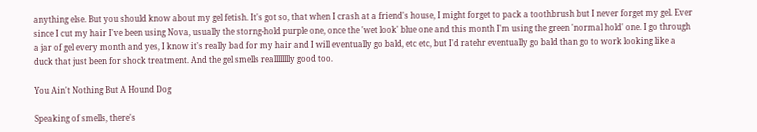anything else. But you should know about my gel fetish. It's got so, that when I crash at a friend's house, I might forget to pack a toothbrush but I never forget my gel. Ever since I cut my hair I've been using Nova, usually the storng-hold purple one, once the 'wet look' blue one and this month I'm using the green 'normal hold' one. I go through a jar of gel every month and yes, I know it's really bad for my hair and I will eventually go bald, etc etc, but I'd ratehr eventually go bald than go to work looking like a duck that just been for shock treatment. And the gel smells realllllllly good too.

You Ain't Nothing But A Hound Dog

Speaking of smells, there's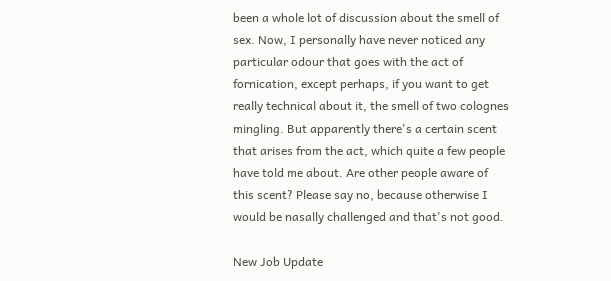been a whole lot of discussion about the smell of sex. Now, I personally have never noticed any particular odour that goes with the act of fornication, except perhaps, if you want to get really technical about it, the smell of two colognes mingling. But apparently there's a certain scent that arises from the act, which quite a few people have told me about. Are other people aware of this scent? Please say no, because otherwise I would be nasally challenged and that's not good.

New Job Update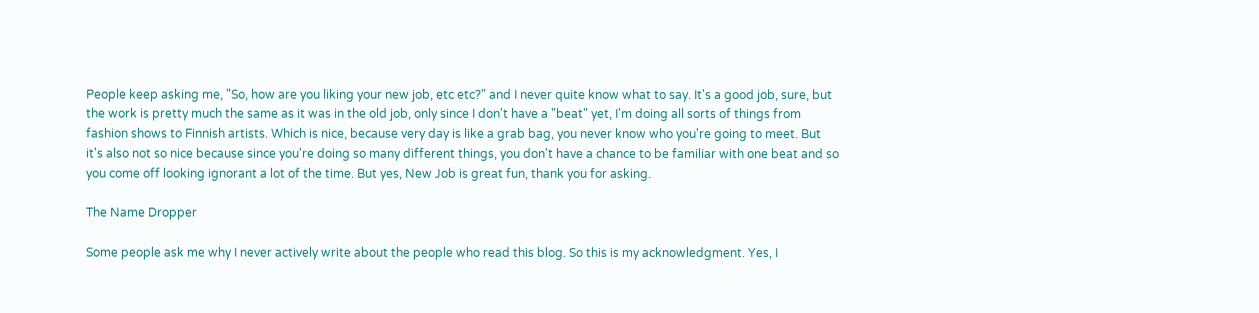People keep asking me, "So, how are you liking your new job, etc etc?" and I never quite know what to say. It's a good job, sure, but the work is pretty much the same as it was in the old job, only since I don't have a "beat" yet, I'm doing all sorts of things from fashion shows to Finnish artists. Which is nice, because very day is like a grab bag, you never know who you're going to meet. But it's also not so nice because since you're doing so many different things, you don't have a chance to be familiar with one beat and so you come off looking ignorant a lot of the time. But yes, New Job is great fun, thank you for asking.

The Name Dropper

Some people ask me why I never actively write about the people who read this blog. So this is my acknowledgment. Yes, I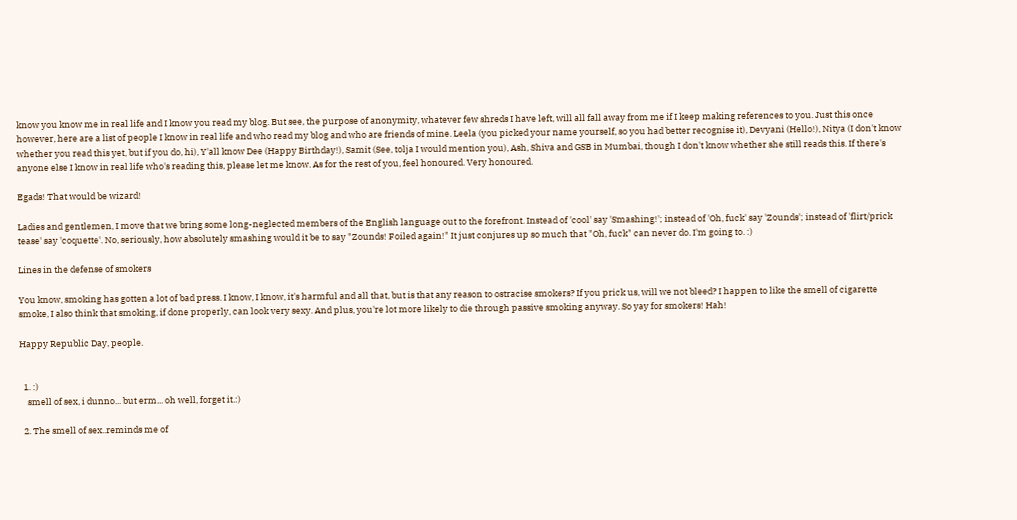know you know me in real life and I know you read my blog. But see, the purpose of anonymity, whatever few shreds I have left, will all fall away from me if I keep making references to you. Just this once however, here are a list of people I know in real life and who read my blog and who are friends of mine. Leela (you picked your name yourself, so you had better recognise it), Devyani (Hello!), Nitya (I don't know whether you read this yet, but if you do, hi), Y'all know Dee (Happy Birthday!), Samit (See, tolja I would mention you), Ash, Shiva and GSB in Mumbai, though I don't know whether she still reads this. If there's anyone else I know in real life who's reading this, please let me know. As for the rest of you, feel honoured. Very honoured.

Egads! That would be wizard!

Ladies and gentlemen, I move that we bring some long-neglected members of the English language out to the forefront. Instead of 'cool' say 'Smashing!'; instead of 'Oh, fuck' say 'Zounds'; instead of 'flirt/prick tease' say 'coquette'. No, seriously, how absolutely smashing would it be to say "Zounds! Foiled again!" It just conjures up so much that "Oh, fuck" can never do. I'm going to. :)

Lines in the defense of smokers

You know, smoking has gotten a lot of bad press. I know, I know, it's harmful and all that, but is that any reason to ostracise smokers? If you prick us, will we not bleed? I happen to like the smell of cigarette smoke, I also think that smoking, if done properly, can look very sexy. And plus, you're lot more likely to die through passive smoking anyway. So yay for smokers! Hah!

Happy Republic Day, people.


  1. :)
    smell of sex, i dunno... but erm... oh well, forget it.:)

  2. The smell of sex..reminds me of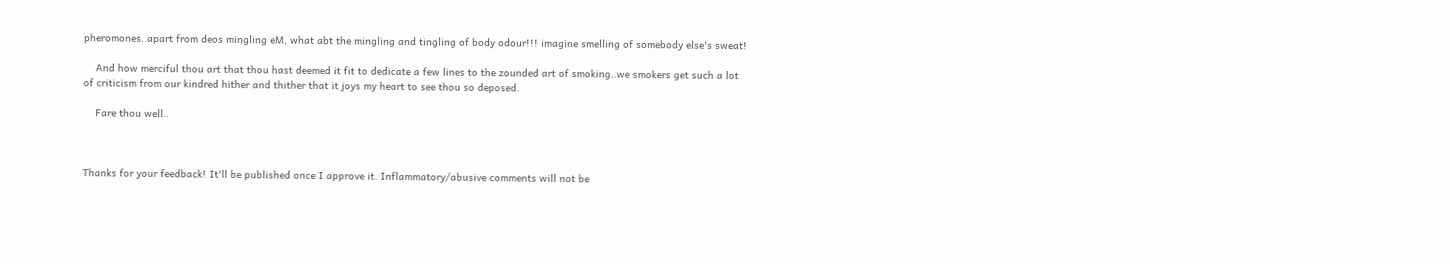pheromones..apart from deos mingling eM, what abt the mingling and tingling of body odour!!! imagine smelling of somebody else's sweat!

    And how merciful thou art that thou hast deemed it fit to dedicate a few lines to the zounded art of smoking..we smokers get such a lot of criticism from our kindred hither and thither that it joys my heart to see thou so deposed.

    Fare thou well..



Thanks for your feedback! It'll be published once I approve it. Inflammatory/abusive comments will not be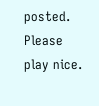posted. Please play nice.